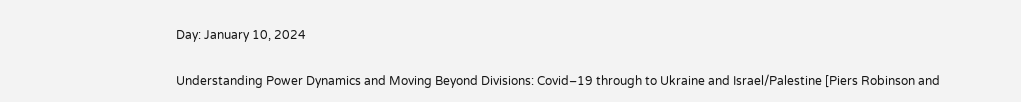Day: January 10, 2024

Understanding Power Dynamics and Moving Beyond Divisions: Covid–19 through to Ukraine and Israel/Palestine [Piers Robinson and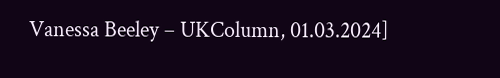Vanessa Beeley – UKColumn, 01.03.2024]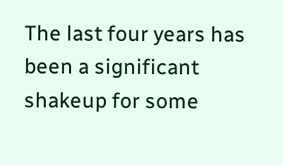The last four years has been a significant shakeup for some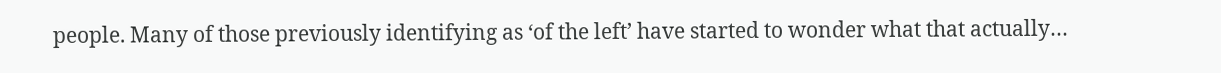people. Many of those previously identifying as ‘of the left’ have started to wonder what that actually…